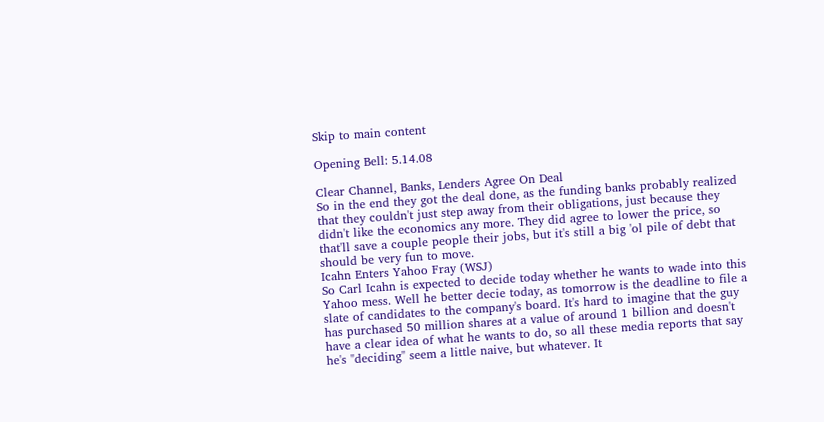Skip to main content

Opening Bell: 5.14.08

Clear Channel, Banks, Lenders Agree On Deal
So in the end they got the deal done, as the funding banks probably realized that they couldn't just step away from their obligations, just because they didn't like the economics any more. They did agree to lower the price, so that'll save a couple people their jobs, but it's still a big 'ol pile of debt that should be very fun to move.
Icahn Enters Yahoo Fray (WSJ)
So Carl Icahn is expected to decide today whether he wants to wade into this Yahoo mess. Well he better decie today, as tomorrow is the deadline to file a slate of candidates to the company's board. It's hard to imagine that the guy has purchased 50 million shares at a value of around 1 billion and doesn't have a clear idea of what he wants to do, so all these media reports that say he's "deciding" seem a little naive, but whatever. It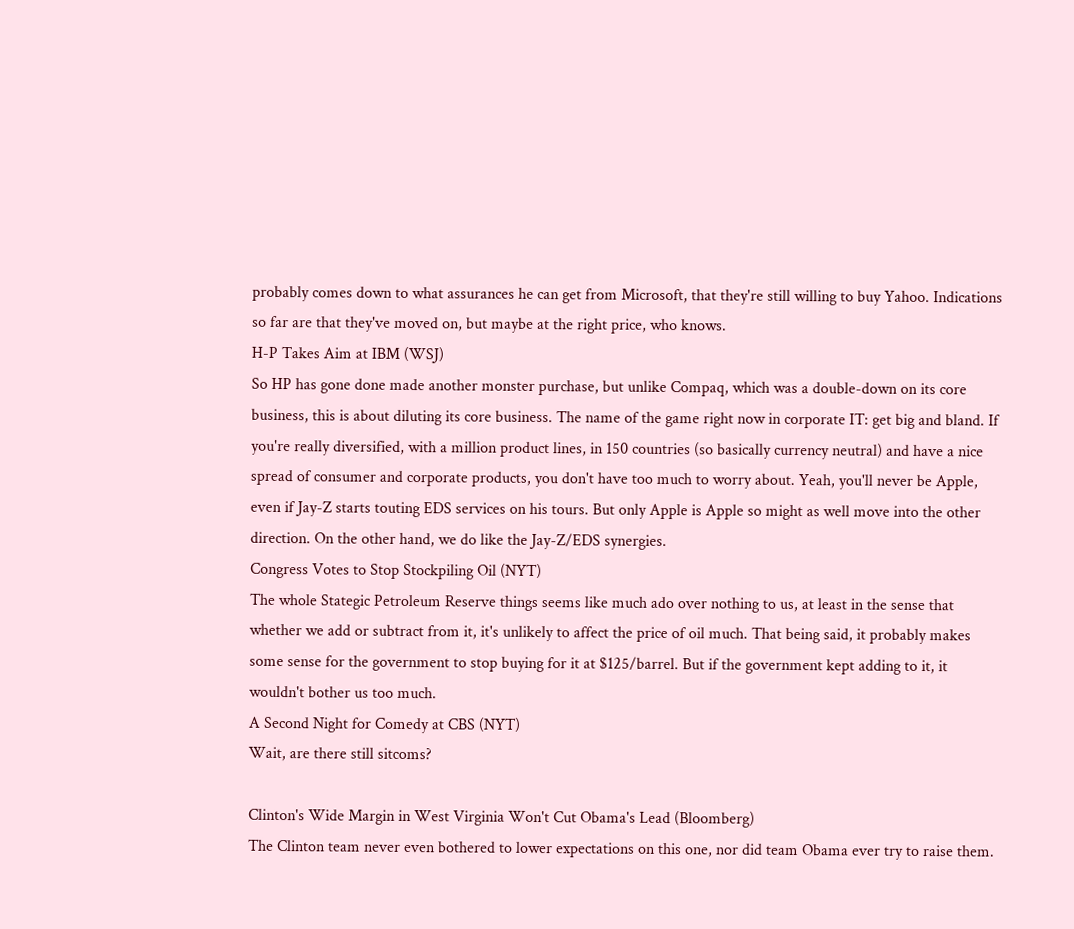probably comes down to what assurances he can get from Microsoft, that they're still willing to buy Yahoo. Indications so far are that they've moved on, but maybe at the right price, who knows.
H-P Takes Aim at IBM (WSJ)
So HP has gone done made another monster purchase, but unlike Compaq, which was a double-down on its core business, this is about diluting its core business. The name of the game right now in corporate IT: get big and bland. If you're really diversified, with a million product lines, in 150 countries (so basically currency neutral) and have a nice spread of consumer and corporate products, you don't have too much to worry about. Yeah, you'll never be Apple, even if Jay-Z starts touting EDS services on his tours. But only Apple is Apple so might as well move into the other direction. On the other hand, we do like the Jay-Z/EDS synergies.
Congress Votes to Stop Stockpiling Oil (NYT)
The whole Stategic Petroleum Reserve things seems like much ado over nothing to us, at least in the sense that whether we add or subtract from it, it's unlikely to affect the price of oil much. That being said, it probably makes some sense for the government to stop buying for it at $125/barrel. But if the government kept adding to it, it wouldn't bother us too much.
A Second Night for Comedy at CBS (NYT)
Wait, are there still sitcoms?

Clinton's Wide Margin in West Virginia Won't Cut Obama's Lead (Bloomberg)
The Clinton team never even bothered to lower expectations on this one, nor did team Obama ever try to raise them.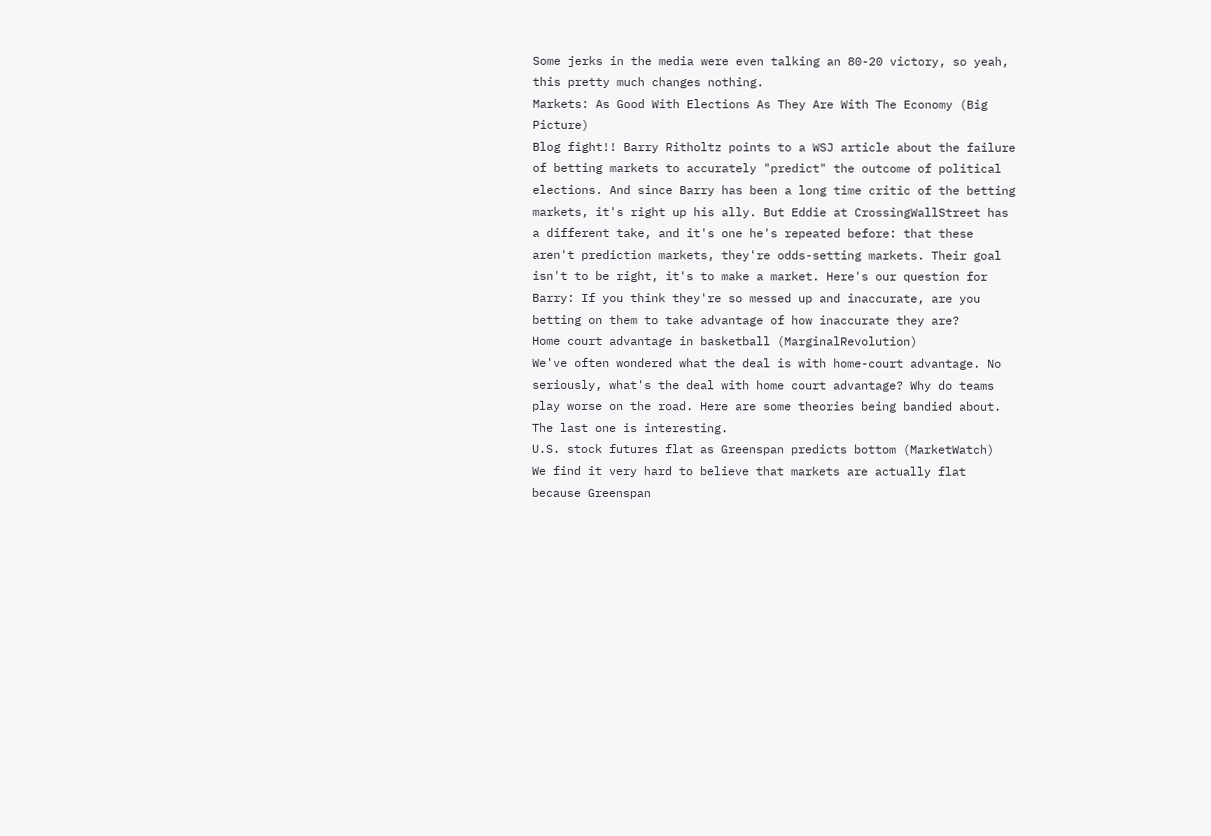Some jerks in the media were even talking an 80-20 victory, so yeah, this pretty much changes nothing.
Markets: As Good With Elections As They Are With The Economy (Big Picture)
Blog fight!! Barry Ritholtz points to a WSJ article about the failure of betting markets to accurately "predict" the outcome of political elections. And since Barry has been a long time critic of the betting markets, it's right up his ally. But Eddie at CrossingWallStreet has a different take, and it's one he's repeated before: that these aren't prediction markets, they're odds-setting markets. Their goal isn't to be right, it's to make a market. Here's our question for Barry: If you think they're so messed up and inaccurate, are you betting on them to take advantage of how inaccurate they are?
Home court advantage in basketball (MarginalRevolution)
We've often wondered what the deal is with home-court advantage. No seriously, what's the deal with home court advantage? Why do teams play worse on the road. Here are some theories being bandied about. The last one is interesting.
U.S. stock futures flat as Greenspan predicts bottom (MarketWatch)
We find it very hard to believe that markets are actually flat because Greenspan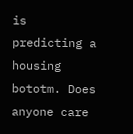is predicting a housing bototm. Does anyone care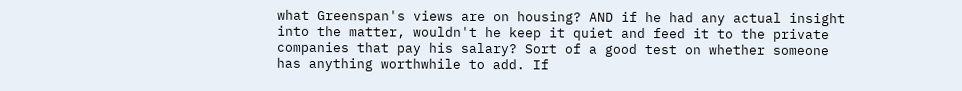what Greenspan's views are on housing? AND if he had any actual insight into the matter, wouldn't he keep it quiet and feed it to the private companies that pay his salary? Sort of a good test on whether someone has anything worthwhile to add. If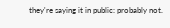they're saying it in public: probably not.